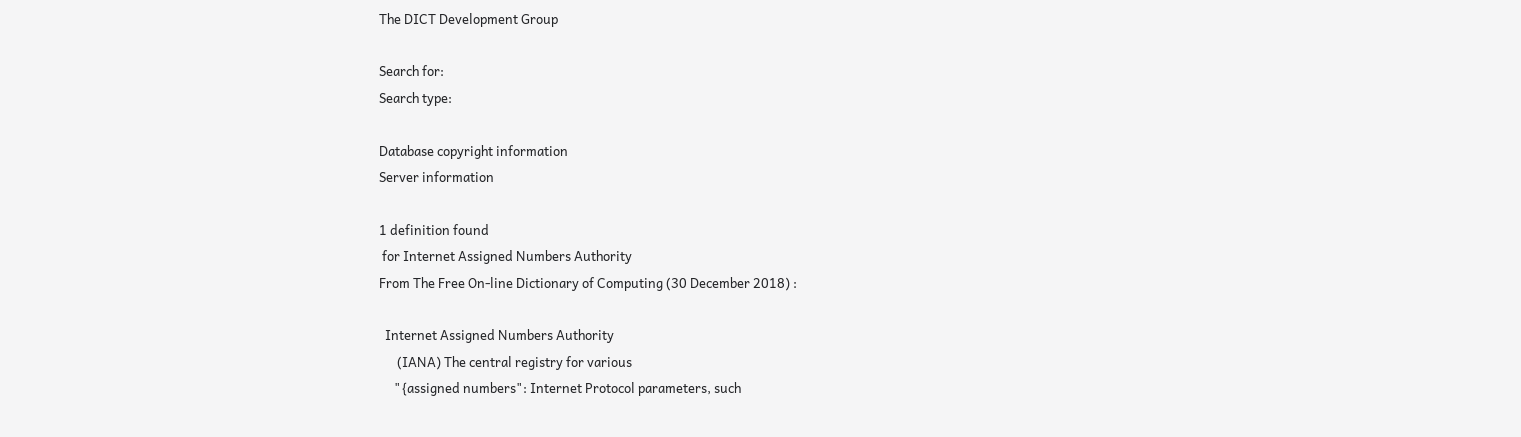The DICT Development Group

Search for:
Search type:

Database copyright information
Server information

1 definition found
 for Internet Assigned Numbers Authority
From The Free On-line Dictionary of Computing (30 December 2018) :

  Internet Assigned Numbers Authority
      (IANA) The central registry for various
     "{assigned numbers": Internet Protocol parameters, such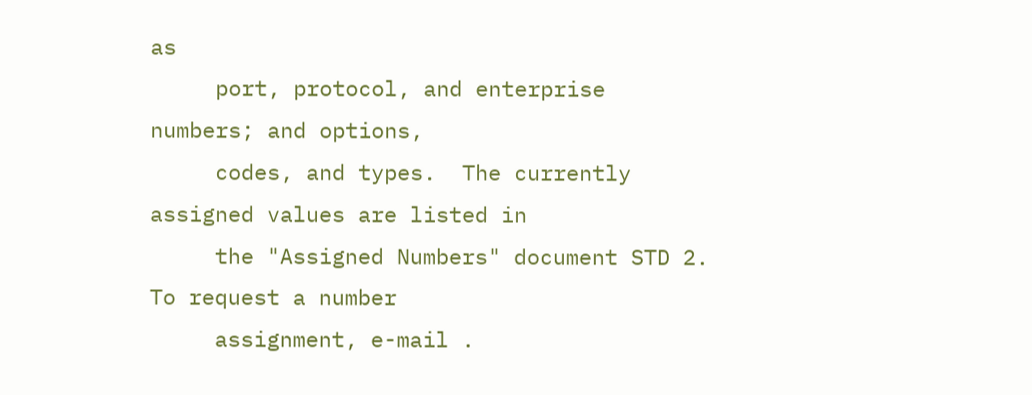as
     port, protocol, and enterprise numbers; and options,
     codes, and types.  The currently assigned values are listed in
     the "Assigned Numbers" document STD 2.  To request a number
     assignment, e-mail .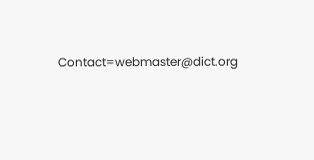Contact=webmaster@dict.org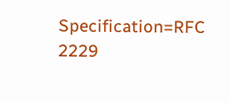Specification=RFC 2229